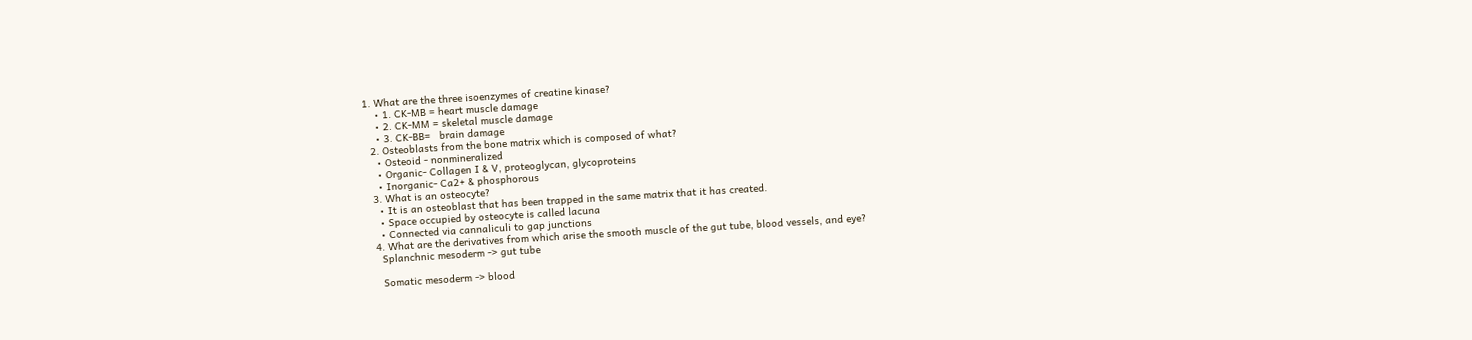1. What are the three isoenzymes of creatine kinase?
    • 1. CK-MB = heart muscle damage
    • 2. CK-MM = skeletal muscle damage
    • 3. CK-BB=   brain damage
  2. Osteoblasts from the bone matrix which is composed of what?
    • Osteoid - nonmineralized
    • Organic- Collagen I & V, proteoglycan, glycoproteins
    • Inorganic- Ca2+ & phosphorous
  3. What is an osteocyte?
    • It is an osteoblast that has been trapped in the same matrix that it has created.
    • Space occupied by osteocyte is called lacuna
    • Connected via cannaliculi to gap junctions
  4. What are the derivatives from which arise the smooth muscle of the gut tube, blood vessels, and eye?
    Splanchnic mesoderm -> gut tube

    Somatic mesoderm -> blood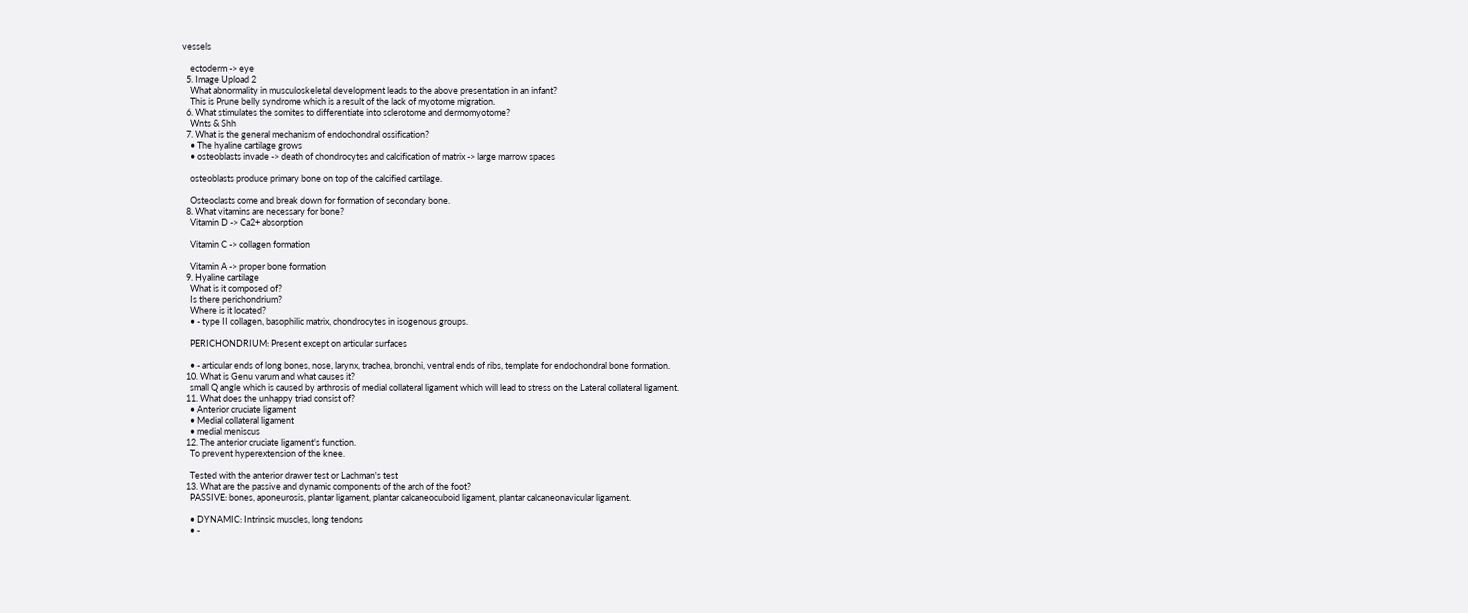vessels

    ectoderm -> eye
  5. Image Upload 2
    What abnormality in musculoskeletal development leads to the above presentation in an infant?
    This is Prune belly syndrome which is a result of the lack of myotome migration.
  6. What stimulates the somites to differentiate into sclerotome and dermomyotome?
    Wnts & Shh
  7. What is the general mechanism of endochondral ossification?
    • The hyaline cartilage grows
    • osteoblasts invade -> death of chondrocytes and calcification of matrix -> large marrow spaces

    osteoblasts produce primary bone on top of the calcified cartilage.

    Osteoclasts come and break down for formation of secondary bone.
  8. What vitamins are necessary for bone?
    Vitamin D -> Ca2+ absorption

    Vitamin C -> collagen formation

    Vitamin A -> proper bone formation
  9. Hyaline cartilage
    What is it composed of?
    Is there perichondrium?
    Where is it located?
    • - type II collagen, basophilic matrix, chondrocytes in isogenous groups.

    PERICHONDRIUM: Present except on articular surfaces

    • - articular ends of long bones, nose, larynx, trachea, bronchi, ventral ends of ribs, template for endochondral bone formation.
  10. What is Genu varum and what causes it?
    small Q angle which is caused by arthrosis of medial collateral ligament which will lead to stress on the Lateral collateral ligament.
  11. What does the unhappy triad consist of?
    • Anterior cruciate ligament
    • Medial collateral ligament
    • medial meniscus
  12. The anterior cruciate ligament's function.
    To prevent hyperextension of the knee.

    Tested with the anterior drawer test or Lachman's test
  13. What are the passive and dynamic components of the arch of the foot?
    PASSIVE: bones, aponeurosis, plantar ligament, plantar calcaneocuboid ligament, plantar calcaneonavicular ligament.

    • DYNAMIC: Intrinsic muscles, long tendons
    • -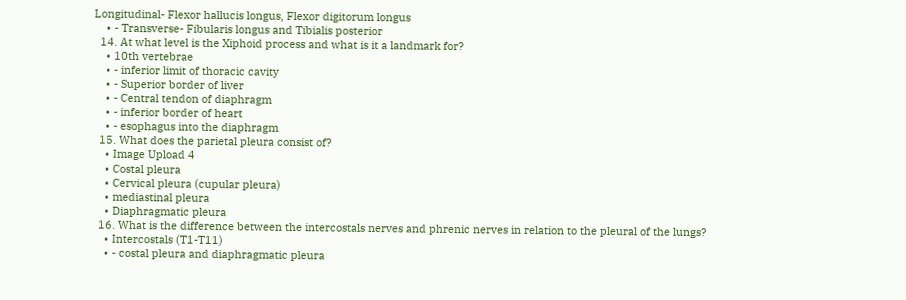Longitudinal- Flexor hallucis longus, Flexor digitorum longus
    • - Transverse- Fibularis longus and Tibialis posterior
  14. At what level is the Xiphoid process and what is it a landmark for?
    • 10th vertebrae
    • - inferior limit of thoracic cavity
    • - Superior border of liver
    • - Central tendon of diaphragm
    • - inferior border of heart
    • - esophagus into the diaphragm
  15. What does the parietal pleura consist of?
    • Image Upload 4
    • Costal pleura
    • Cervical pleura (cupular pleura)
    • mediastinal pleura
    • Diaphragmatic pleura
  16. What is the difference between the intercostals nerves and phrenic nerves in relation to the pleural of the lungs?
    • Intercostals (T1-T11)
    • - costal pleura and diaphragmatic pleura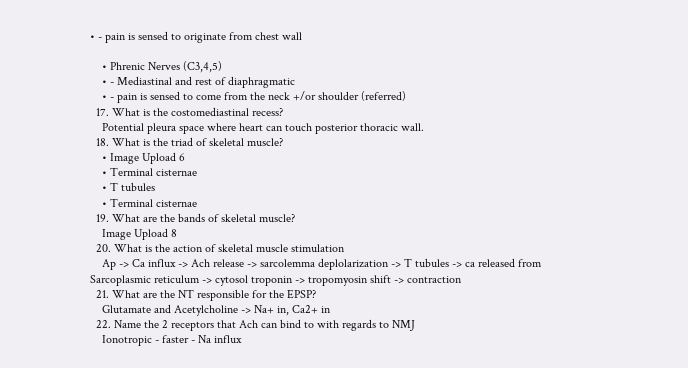• - pain is sensed to originate from chest wall

    • Phrenic Nerves (C3,4,5)
    • - Mediastinal and rest of diaphragmatic
    • - pain is sensed to come from the neck +/or shoulder (referred)
  17. What is the costomediastinal recess?
    Potential pleura space where heart can touch posterior thoracic wall.
  18. What is the triad of skeletal muscle?
    • Image Upload 6
    • Terminal cisternae
    • T tubules
    • Terminal cisternae
  19. What are the bands of skeletal muscle?
    Image Upload 8
  20. What is the action of skeletal muscle stimulation
    Ap -> Ca influx -> Ach release -> sarcolemma deplolarization -> T tubules -> ca released from Sarcoplasmic reticulum -> cytosol troponin -> tropomyosin shift -> contraction
  21. What are the NT responsible for the EPSP?
    Glutamate and Acetylcholine -> Na+ in, Ca2+ in
  22. Name the 2 receptors that Ach can bind to with regards to NMJ
    Ionotropic - faster - Na influx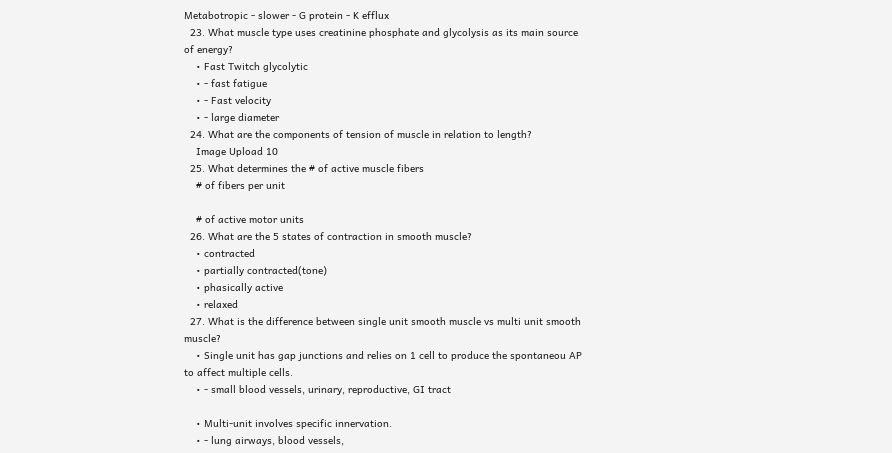Metabotropic - slower - G protein - K efflux
  23. What muscle type uses creatinine phosphate and glycolysis as its main source of energy?
    • Fast Twitch glycolytic
    • - fast fatigue
    • - Fast velocity
    • - large diameter
  24. What are the components of tension of muscle in relation to length?
    Image Upload 10
  25. What determines the # of active muscle fibers
    # of fibers per unit

    # of active motor units
  26. What are the 5 states of contraction in smooth muscle?
    • contracted
    • partially contracted(tone)
    • phasically active
    • relaxed
  27. What is the difference between single unit smooth muscle vs multi unit smooth muscle?
    • Single unit has gap junctions and relies on 1 cell to produce the spontaneou AP to affect multiple cells.
    • - small blood vessels, urinary, reproductive, GI tract

    • Multi-unit involves specific innervation.
    • - lung airways, blood vessels,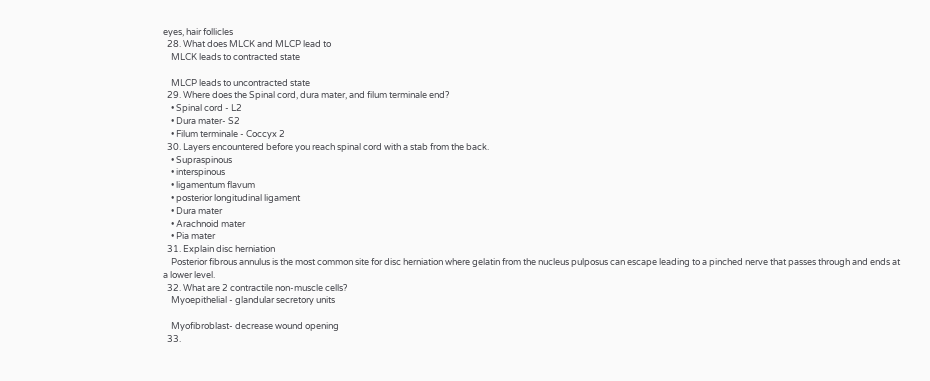eyes, hair follicles
  28. What does MLCK and MLCP lead to
    MLCK leads to contracted state

    MLCP leads to uncontracted state
  29. Where does the Spinal cord, dura mater, and filum terminale end?
    • Spinal cord - L2
    • Dura mater- S2
    • Filum terminale - Coccyx 2
  30. Layers encountered before you reach spinal cord with a stab from the back.
    • Supraspinous
    • interspinous
    • ligamentum flavum
    • posterior longitudinal ligament
    • Dura mater
    • Arachnoid mater
    • Pia mater
  31. Explain disc herniation
    Posterior fibrous annulus is the most common site for disc herniation where gelatin from the nucleus pulposus can escape leading to a pinched nerve that passes through and ends at a lower level.
  32. What are 2 contractile non-muscle cells?
    Myoepithelial - glandular secretory units

    Myofibroblast- decrease wound opening
  33.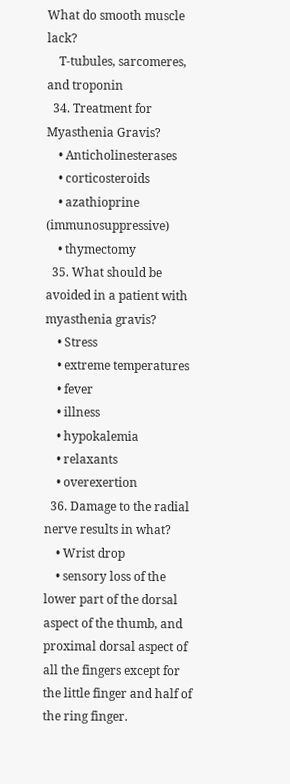What do smooth muscle lack?
    T-tubules, sarcomeres, and troponin
  34. Treatment for Myasthenia Gravis?
    • Anticholinesterases
    • corticosteroids
    • azathioprine (immunosuppressive)
    • thymectomy
  35. What should be avoided in a patient with myasthenia gravis?
    • Stress
    • extreme temperatures
    • fever
    • illness
    • hypokalemia
    • relaxants
    • overexertion
  36. Damage to the radial nerve results in what?
    • Wrist drop
    • sensory loss of the lower part of the dorsal aspect of the thumb, and proximal dorsal aspect of all the fingers except for the little finger and half of the ring finger.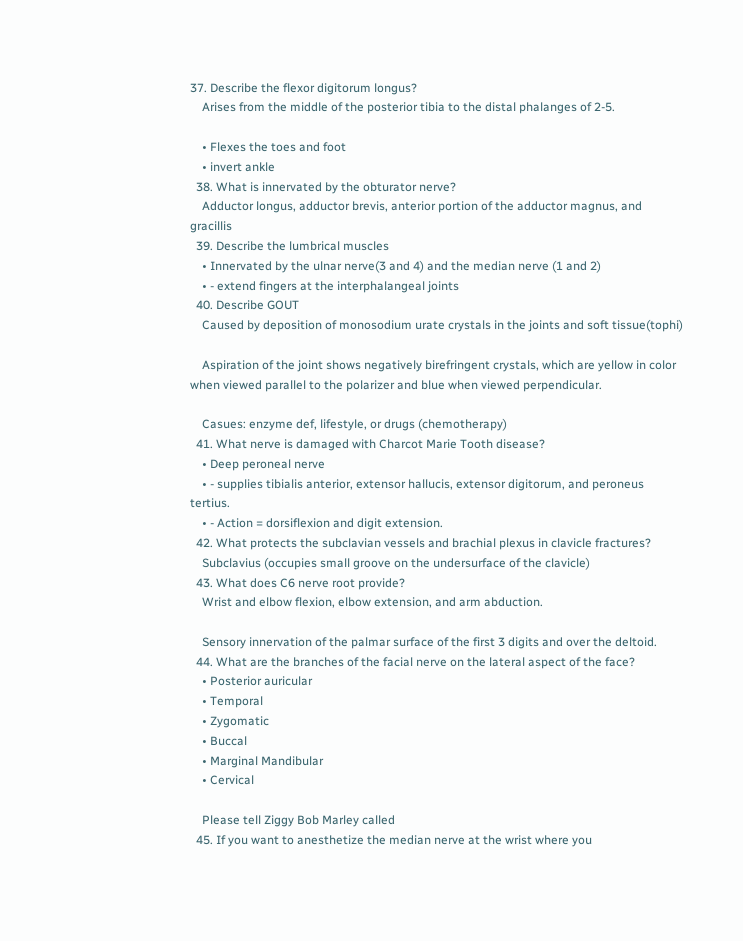37. Describe the flexor digitorum longus?
    Arises from the middle of the posterior tibia to the distal phalanges of 2-5.

    • Flexes the toes and foot
    • invert ankle
  38. What is innervated by the obturator nerve?
    Adductor longus, adductor brevis, anterior portion of the adductor magnus, and gracillis
  39. Describe the lumbrical muscles
    • Innervated by the ulnar nerve(3 and 4) and the median nerve (1 and 2)
    • - extend fingers at the interphalangeal joints
  40. Describe GOUT
    Caused by deposition of monosodium urate crystals in the joints and soft tissue(tophi)

    Aspiration of the joint shows negatively birefringent crystals, which are yellow in color when viewed parallel to the polarizer and blue when viewed perpendicular.

    Casues: enzyme def, lifestyle, or drugs (chemotherapy)
  41. What nerve is damaged with Charcot Marie Tooth disease?
    • Deep peroneal nerve
    • - supplies tibialis anterior, extensor hallucis, extensor digitorum, and peroneus tertius.
    • - Action = dorsiflexion and digit extension.
  42. What protects the subclavian vessels and brachial plexus in clavicle fractures?
    Subclavius (occupies small groove on the undersurface of the clavicle)
  43. What does C6 nerve root provide?
    Wrist and elbow flexion, elbow extension, and arm abduction.

    Sensory innervation of the palmar surface of the first 3 digits and over the deltoid.
  44. What are the branches of the facial nerve on the lateral aspect of the face?
    • Posterior auricular
    • Temporal
    • Zygomatic
    • Buccal
    • Marginal Mandibular
    • Cervical

    Please tell Ziggy Bob Marley called
  45. If you want to anesthetize the median nerve at the wrist where you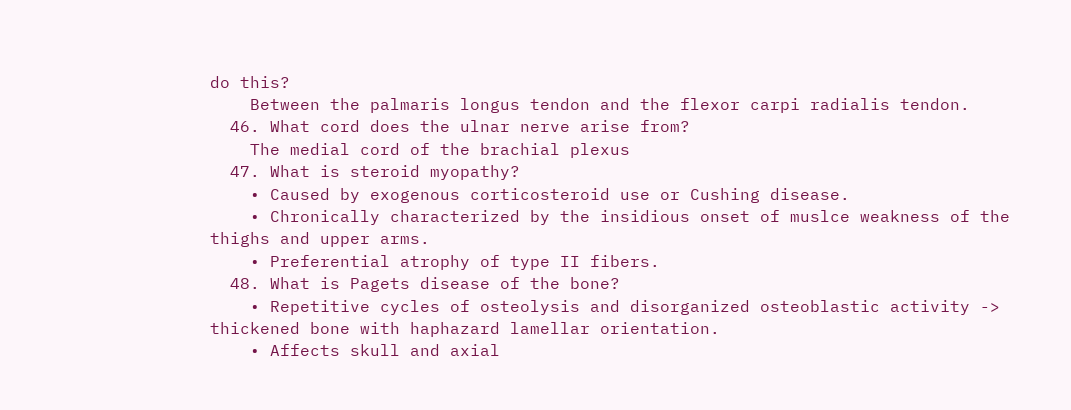do this?
    Between the palmaris longus tendon and the flexor carpi radialis tendon.
  46. What cord does the ulnar nerve arise from?
    The medial cord of the brachial plexus
  47. What is steroid myopathy?
    • Caused by exogenous corticosteroid use or Cushing disease.
    • Chronically characterized by the insidious onset of muslce weakness of the thighs and upper arms.
    • Preferential atrophy of type II fibers.
  48. What is Pagets disease of the bone?
    • Repetitive cycles of osteolysis and disorganized osteoblastic activity -> thickened bone with haphazard lamellar orientation.
    • Affects skull and axial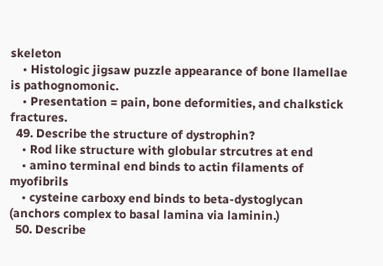skeleton
    • Histologic jigsaw puzzle appearance of bone llamellae is pathognomonic.
    • Presentation = pain, bone deformities, and chalkstick fractures.
  49. Describe the structure of dystrophin?
    • Rod like structure with globular strcutres at end
    • amino terminal end binds to actin filaments of myofibrils
    • cysteine carboxy end binds to beta-dystoglycan (anchors complex to basal lamina via laminin.)
  50. Describe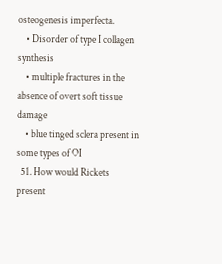osteogenesis imperfecta.
    • Disorder of type I collagen synthesis
    • multiple fractures in the absence of overt soft tissue damage
    • blue tinged sclera present in some types of OI
  51. How would Rickets present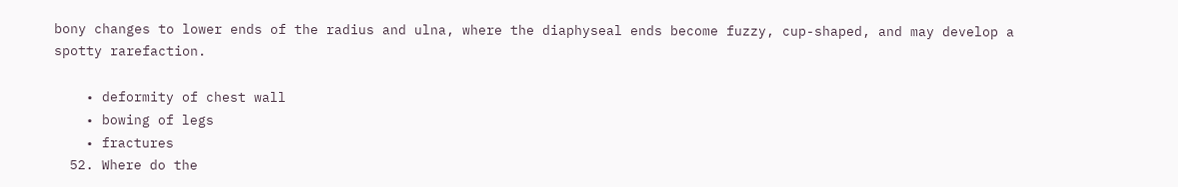bony changes to lower ends of the radius and ulna, where the diaphyseal ends become fuzzy, cup-shaped, and may develop a spotty rarefaction.

    • deformity of chest wall
    • bowing of legs
    • fractures
  52. Where do the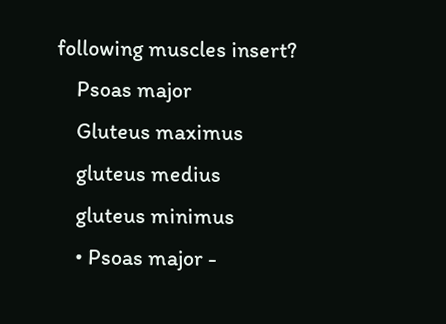following muscles insert?
    Psoas major
    Gluteus maximus
    gluteus medius
    gluteus minimus
    • Psoas major -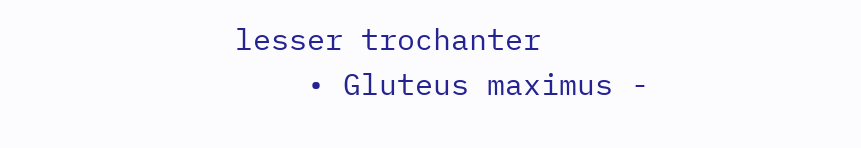lesser trochanter
    • Gluteus maximus -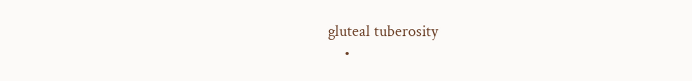gluteal tuberosity
    •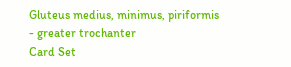Gluteus medius, minimus, piriformis - greater trochanter
Card Set